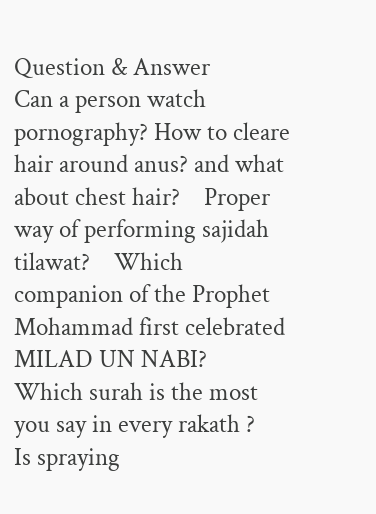Question & Answer
Can a person watch pornography? How to cleare hair around anus? and what about chest hair?    Proper way of performing sajidah tilawat?    Which companion of the Prophet Mohammad first celebrated MILAD UN NABI?    Which surah is the most you say in every rakath ?    Is spraying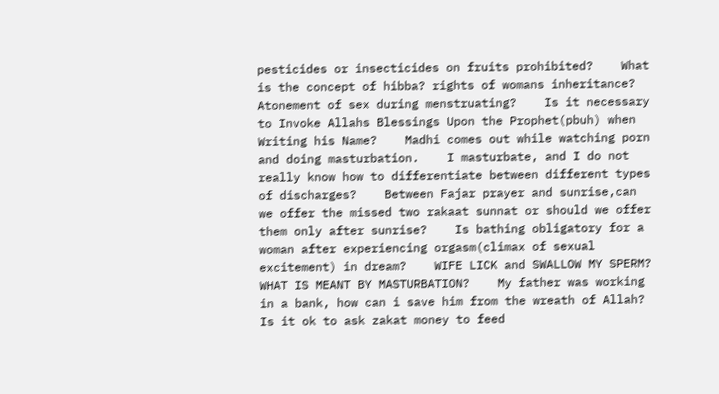pesticides or insecticides on fruits prohibited?    What is the concept of hibba? rights of womans inheritance?    Atonement of sex during menstruating?    Is it necessary to Invoke Allahs Blessings Upon the Prophet(pbuh) when Writing his Name?    Madhi comes out while watching porn and doing masturbation.    I masturbate, and I do not really know how to differentiate between different types of discharges?    Between Fajar prayer and sunrise,can we offer the missed two rakaat sunnat or should we offer them only after sunrise?    Is bathing obligatory for a woman after experiencing orgasm(climax of sexual excitement) in dream?    WIFE LICK and SWALLOW MY SPERM? WHAT IS MEANT BY MASTURBATION?    My father was working in a bank, how can i save him from the wreath of Allah?    Is it ok to ask zakat money to feed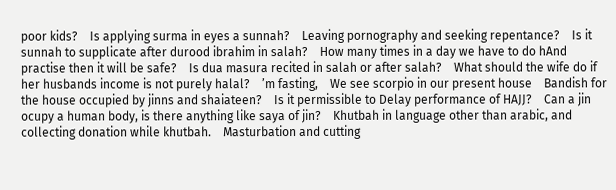poor kids?    Is applying surma in eyes a sunnah?    Leaving pornography and seeking repentance?    Is it sunnah to supplicate after durood ibrahim in salah?    How many times in a day we have to do hAnd practise then it will be safe?    Is dua masura recited in salah or after salah?    What should the wife do if her husbands income is not purely halal?    ’m fasting,    We see scorpio in our present house    Bandish for the house occupied by jinns and shaiateen?    Is it permissible to Delay performance of HAJJ?    Can a jin ocupy a human body, is there anything like saya of jin?    Khutbah in language other than arabic, and collecting donation while khutbah.    Masturbation and cutting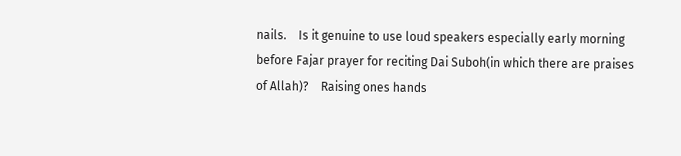nails.    Is it genuine to use loud speakers especially early morning before Fajar prayer for reciting Dai Suboh(in which there are praises of Allah)?    Raising ones hands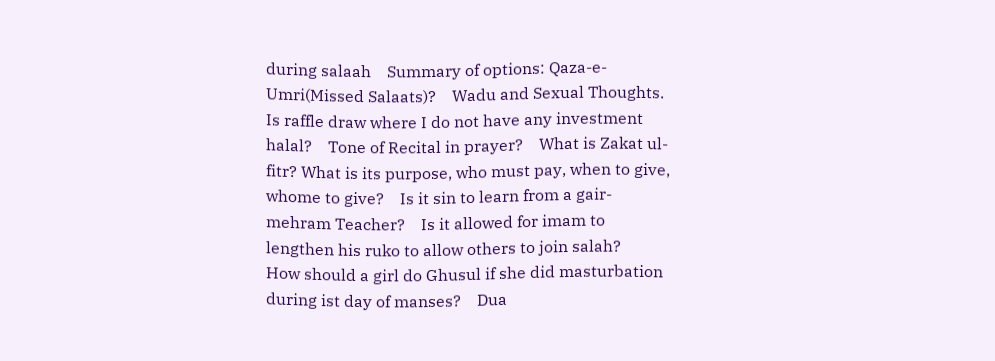during salaah    Summary of options: Qaza-e-Umri(Missed Salaats)?    Wadu and Sexual Thoughts.    Is raffle draw where I do not have any investment halal?    Tone of Recital in prayer?    What is Zakat ul-fitr? What is its purpose, who must pay, when to give, whome to give?    Is it sin to learn from a gair-mehram Teacher?    Is it allowed for imam to lengthen his ruko to allow others to join salah?    How should a girl do Ghusul if she did masturbation during ist day of manses?    Dua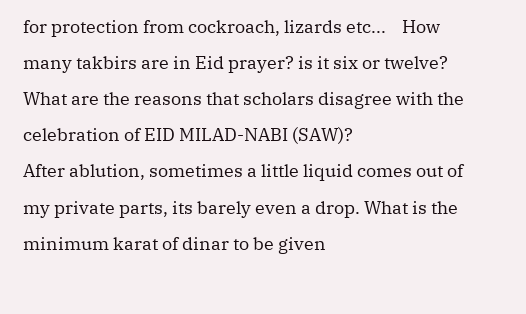for protection from cockroach, lizards etc...    How many takbirs are in Eid prayer? is it six or twelve?    What are the reasons that scholars disagree with the celebration of EID MILAD-NABI (SAW)?
After ablution, sometimes a little liquid comes out of my private parts, its barely even a drop. What is the minimum karat of dinar to be given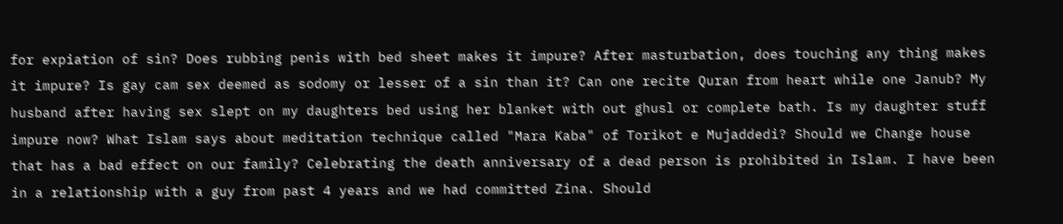for expiation of sin? Does rubbing penis with bed sheet makes it impure? After masturbation, does touching any thing makes it impure? Is gay cam sex deemed as sodomy or lesser of a sin than it? Can one recite Quran from heart while one Janub? My husband after having sex slept on my daughters bed using her blanket with out ghusl or complete bath. Is my daughter stuff impure now? What Islam says about meditation technique called "Mara Kaba" of Torikot e Mujaddedi? Should we Change house that has a bad effect on our family? Celebrating the death anniversary of a dead person is prohibited in Islam. I have been in a relationship with a guy from past 4 years and we had committed Zina. Should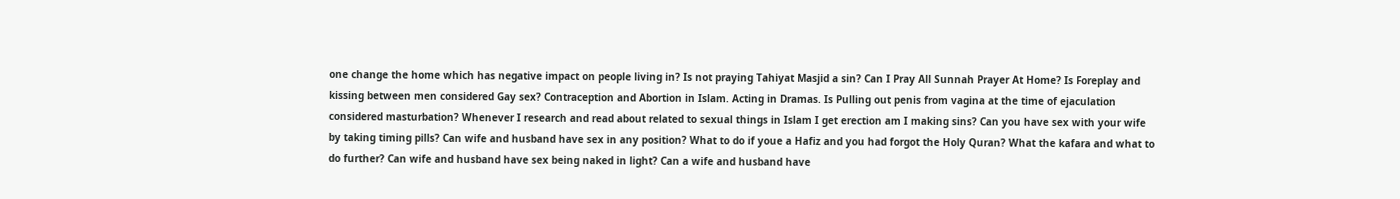one change the home which has negative impact on people living in? Is not praying Tahiyat Masjid a sin? Can I Pray All Sunnah Prayer At Home? Is Foreplay and kissing between men considered Gay sex? Contraception and Abortion in Islam. Acting in Dramas. Is Pulling out penis from vagina at the time of ejaculation considered masturbation? Whenever I research and read about related to sexual things in Islam I get erection am I making sins? Can you have sex with your wife by taking timing pills? Can wife and husband have sex in any position? What to do if youe a Hafiz and you had forgot the Holy Quran? What the kafara and what to do further? Can wife and husband have sex being naked in light? Can a wife and husband have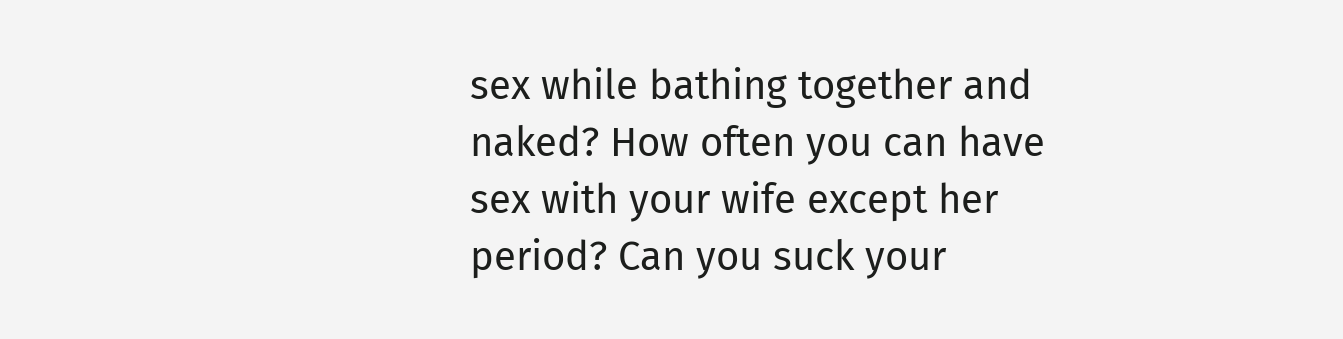sex while bathing together and naked? How often you can have sex with your wife except her period? Can you suck your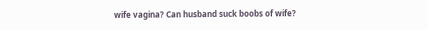wife vagina? Can husband suck boobs of wife?